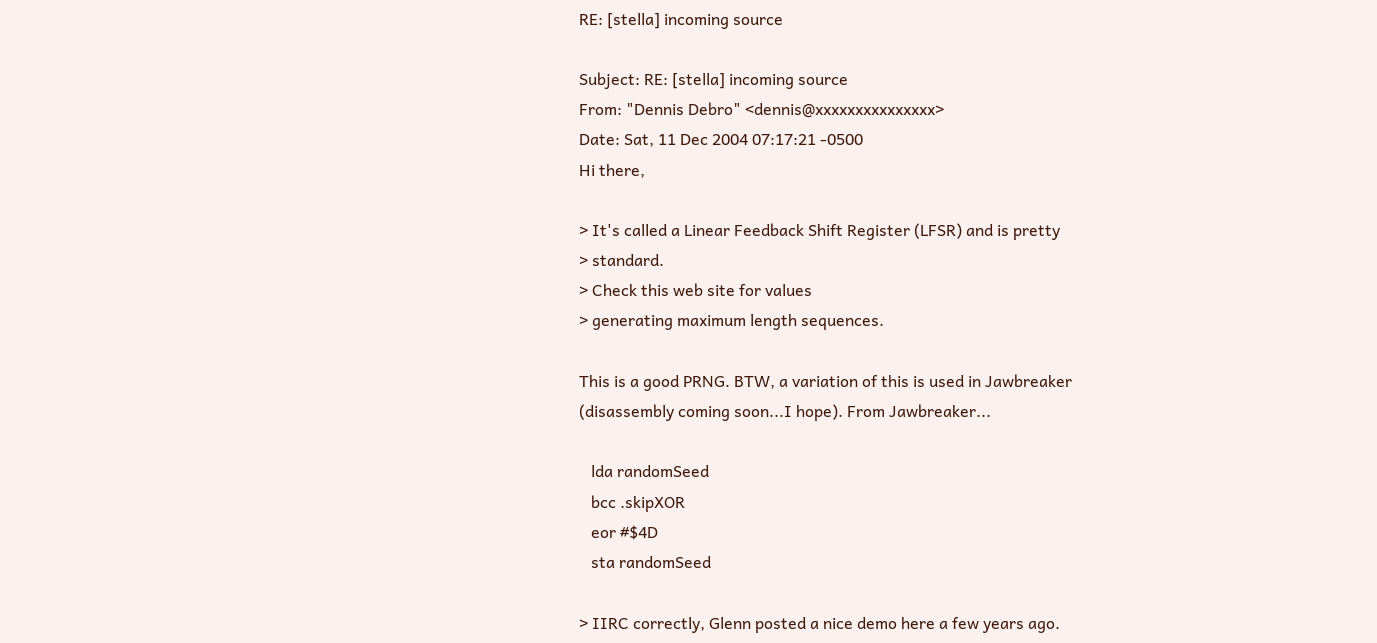RE: [stella] incoming source

Subject: RE: [stella] incoming source
From: "Dennis Debro" <dennis@xxxxxxxxxxxxxxx>
Date: Sat, 11 Dec 2004 07:17:21 -0500
Hi there,

> It's called a Linear Feedback Shift Register (LFSR) and is pretty
> standard.
> Check this web site for values
> generating maximum length sequences.

This is a good PRNG. BTW, a variation of this is used in Jawbreaker
(disassembly coming soon...I hope). From Jawbreaker...

   lda randomSeed
   bcc .skipXOR
   eor #$4D
   sta randomSeed

> IIRC correctly, Glenn posted a nice demo here a few years ago.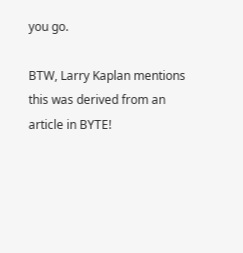you go.

BTW, Larry Kaplan mentions this was derived from an article in BYTE!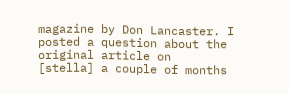magazine by Don Lancaster. I posted a question about the original article on
[stella] a couple of months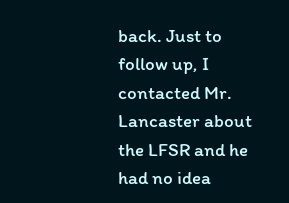back. Just to follow up, I contacted Mr.
Lancaster about the LFSR and he had no idea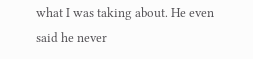what I was taking about. He even
said he never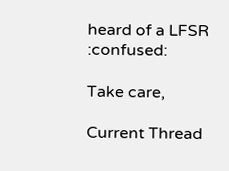heard of a LFSR :confused:

Take care,

Current Thread